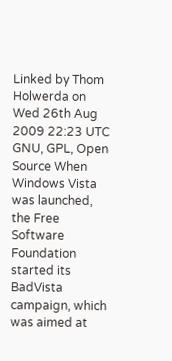Linked by Thom Holwerda on Wed 26th Aug 2009 22:23 UTC
GNU, GPL, Open Source When Windows Vista was launched, the Free Software Foundation started its BadVista campaign, which was aimed at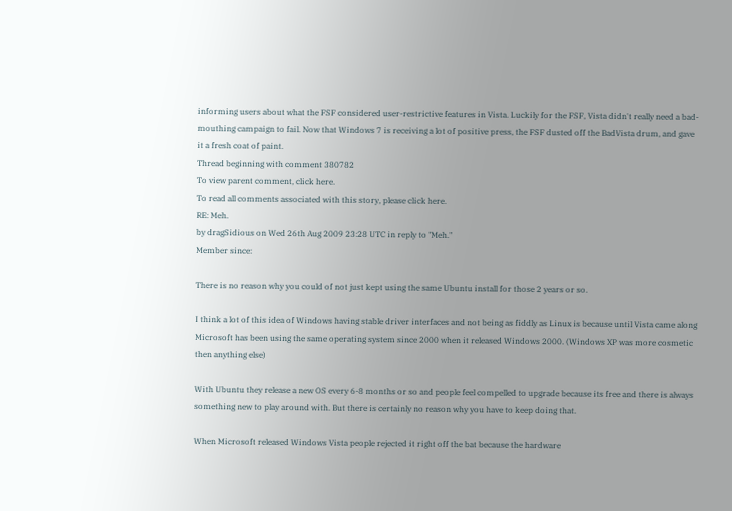informing users about what the FSF considered user-restrictive features in Vista. Luckily for the FSF, Vista didn't really need a bad-mouthing campaign to fail. Now that Windows 7 is receiving a lot of positive press, the FSF dusted off the BadVista drum, and gave it a fresh coat of paint.
Thread beginning with comment 380782
To view parent comment, click here.
To read all comments associated with this story, please click here.
RE: Meh.
by dragSidious on Wed 26th Aug 2009 23:28 UTC in reply to "Meh."
Member since:

There is no reason why you could of not just kept using the same Ubuntu install for those 2 years or so.

I think a lot of this idea of Windows having stable driver interfaces and not being as fiddly as Linux is because until Vista came along Microsoft has been using the same operating system since 2000 when it released Windows 2000. (Windows XP was more cosmetic then anything else)

With Ubuntu they release a new OS every 6-8 months or so and people feel compelled to upgrade because its free and there is always something new to play around with. But there is certainly no reason why you have to keep doing that.

When Microsoft released Windows Vista people rejected it right off the bat because the hardware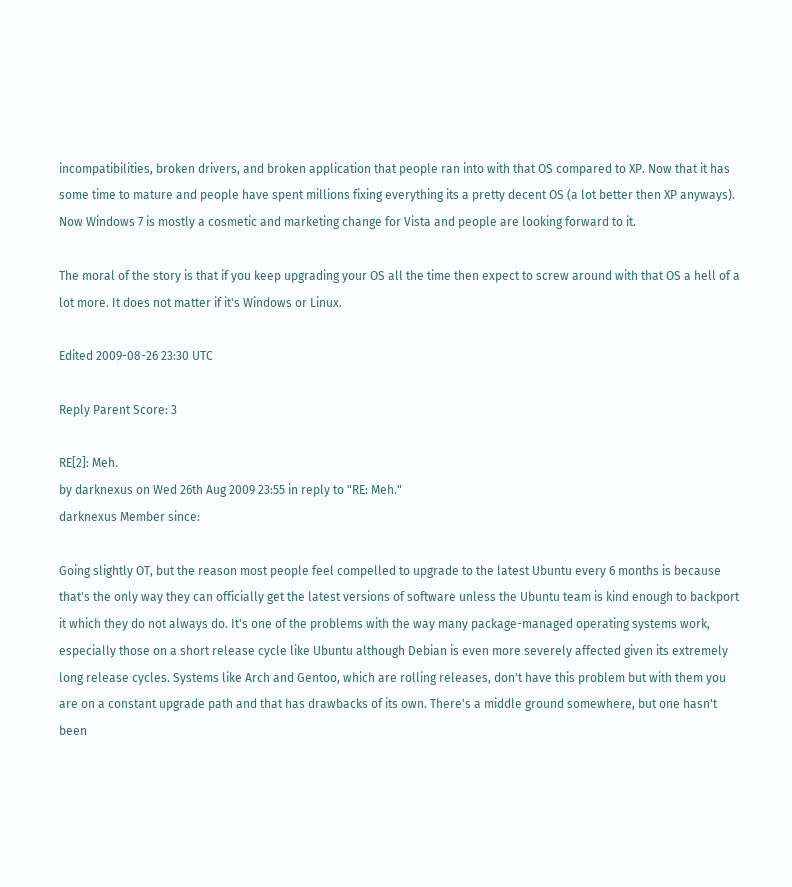incompatibilities, broken drivers, and broken application that people ran into with that OS compared to XP. Now that it has some time to mature and people have spent millions fixing everything its a pretty decent OS (a lot better then XP anyways). Now Windows 7 is mostly a cosmetic and marketing change for Vista and people are looking forward to it.

The moral of the story is that if you keep upgrading your OS all the time then expect to screw around with that OS a hell of a lot more. It does not matter if it's Windows or Linux.

Edited 2009-08-26 23:30 UTC

Reply Parent Score: 3

RE[2]: Meh.
by darknexus on Wed 26th Aug 2009 23:55 in reply to "RE: Meh."
darknexus Member since:

Going slightly OT, but the reason most people feel compelled to upgrade to the latest Ubuntu every 6 months is because that's the only way they can officially get the latest versions of software unless the Ubuntu team is kind enough to backport it which they do not always do. It's one of the problems with the way many package-managed operating systems work, especially those on a short release cycle like Ubuntu although Debian is even more severely affected given its extremely long release cycles. Systems like Arch and Gentoo, which are rolling releases, don't have this problem but with them you are on a constant upgrade path and that has drawbacks of its own. There's a middle ground somewhere, but one hasn't been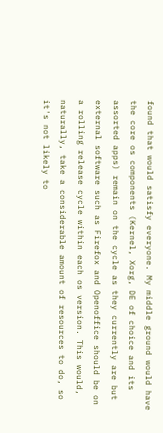found that would satisfy everyone. My middle ground would have the core os components (Kernel, Xorg, DE of choice and its assorted apps) remain on the cycle as they currently are but external software such as Firefox and Openoffice should be on a rolling release cycle within each os version. This would, naturally, take a considerable amount of resources to do, so it's not likely to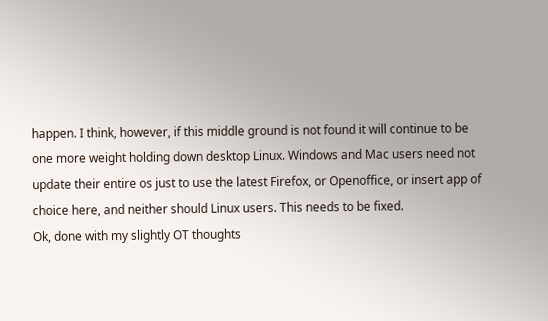happen. I think, however, if this middle ground is not found it will continue to be one more weight holding down desktop Linux. Windows and Mac users need not update their entire os just to use the latest Firefox, or Openoffice, or insert app of choice here, and neither should Linux users. This needs to be fixed.
Ok, done with my slightly OT thoughts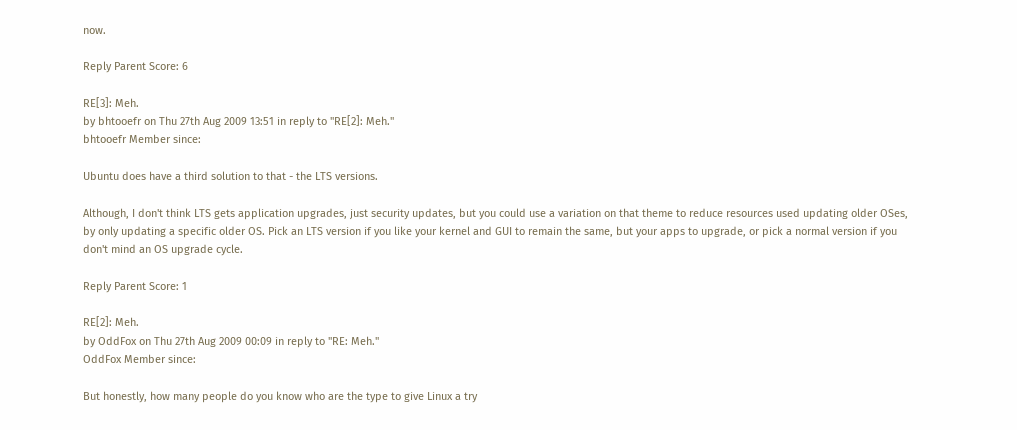now.

Reply Parent Score: 6

RE[3]: Meh.
by bhtooefr on Thu 27th Aug 2009 13:51 in reply to "RE[2]: Meh."
bhtooefr Member since:

Ubuntu does have a third solution to that - the LTS versions.

Although, I don't think LTS gets application upgrades, just security updates, but you could use a variation on that theme to reduce resources used updating older OSes, by only updating a specific older OS. Pick an LTS version if you like your kernel and GUI to remain the same, but your apps to upgrade, or pick a normal version if you don't mind an OS upgrade cycle.

Reply Parent Score: 1

RE[2]: Meh.
by OddFox on Thu 27th Aug 2009 00:09 in reply to "RE: Meh."
OddFox Member since:

But honestly, how many people do you know who are the type to give Linux a try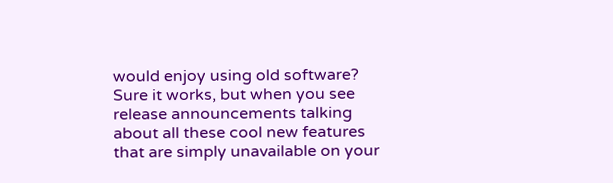would enjoy using old software? Sure it works, but when you see release announcements talking about all these cool new features that are simply unavailable on your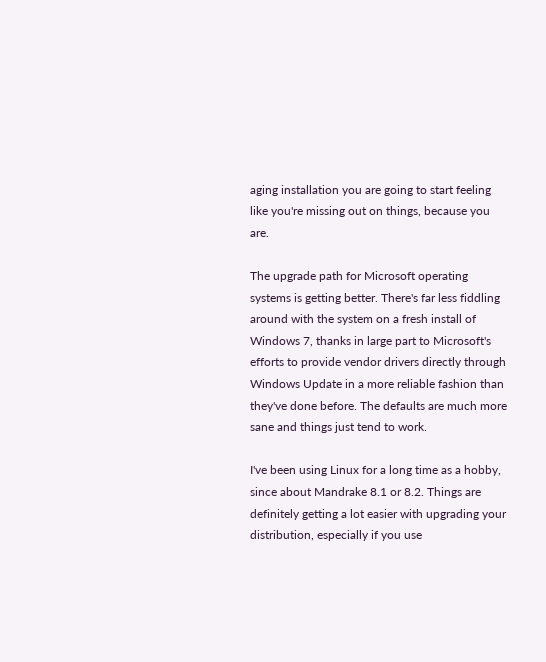aging installation you are going to start feeling like you're missing out on things, because you are.

The upgrade path for Microsoft operating systems is getting better. There's far less fiddling around with the system on a fresh install of Windows 7, thanks in large part to Microsoft's efforts to provide vendor drivers directly through Windows Update in a more reliable fashion than they've done before. The defaults are much more sane and things just tend to work.

I've been using Linux for a long time as a hobby, since about Mandrake 8.1 or 8.2. Things are definitely getting a lot easier with upgrading your distribution, especially if you use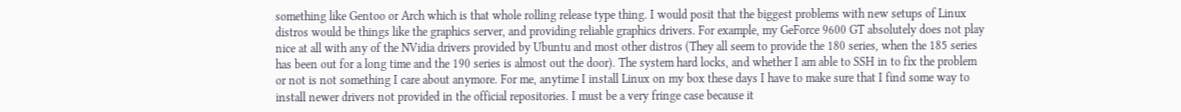something like Gentoo or Arch which is that whole rolling release type thing. I would posit that the biggest problems with new setups of Linux distros would be things like the graphics server, and providing reliable graphics drivers. For example, my GeForce 9600 GT absolutely does not play nice at all with any of the NVidia drivers provided by Ubuntu and most other distros (They all seem to provide the 180 series, when the 185 series has been out for a long time and the 190 series is almost out the door). The system hard locks, and whether I am able to SSH in to fix the problem or not is not something I care about anymore. For me, anytime I install Linux on my box these days I have to make sure that I find some way to install newer drivers not provided in the official repositories. I must be a very fringe case because it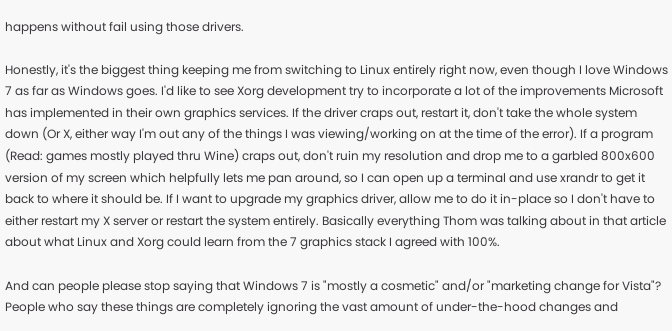happens without fail using those drivers.

Honestly, it's the biggest thing keeping me from switching to Linux entirely right now, even though I love Windows 7 as far as Windows goes. I'd like to see Xorg development try to incorporate a lot of the improvements Microsoft has implemented in their own graphics services. If the driver craps out, restart it, don't take the whole system down (Or X, either way I'm out any of the things I was viewing/working on at the time of the error). If a program (Read: games mostly played thru Wine) craps out, don't ruin my resolution and drop me to a garbled 800x600 version of my screen which helpfully lets me pan around, so I can open up a terminal and use xrandr to get it back to where it should be. If I want to upgrade my graphics driver, allow me to do it in-place so I don't have to either restart my X server or restart the system entirely. Basically everything Thom was talking about in that article about what Linux and Xorg could learn from the 7 graphics stack I agreed with 100%.

And can people please stop saying that Windows 7 is "mostly a cosmetic" and/or "marketing change for Vista"? People who say these things are completely ignoring the vast amount of under-the-hood changes and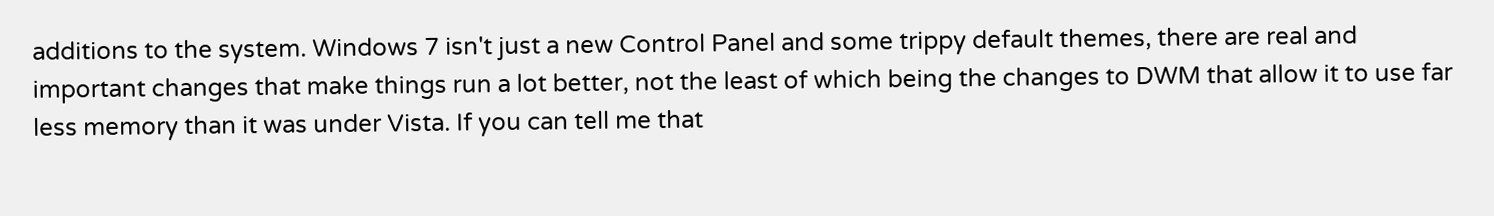additions to the system. Windows 7 isn't just a new Control Panel and some trippy default themes, there are real and important changes that make things run a lot better, not the least of which being the changes to DWM that allow it to use far less memory than it was under Vista. If you can tell me that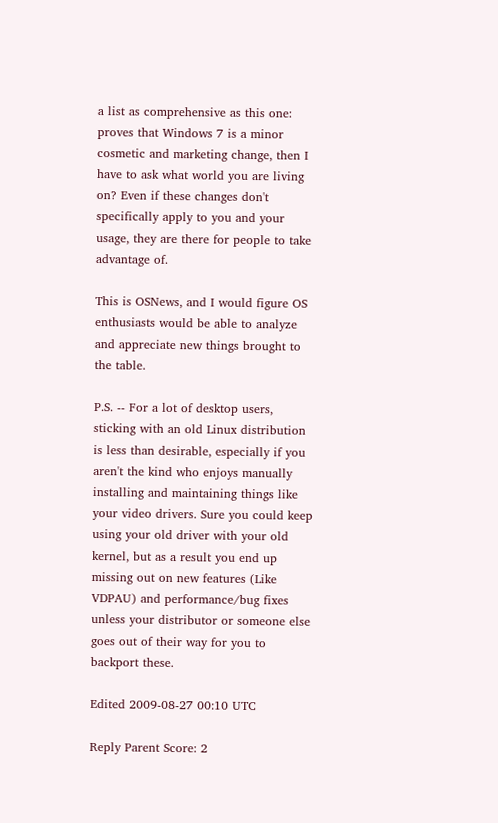a list as comprehensive as this one: proves that Windows 7 is a minor cosmetic and marketing change, then I have to ask what world you are living on? Even if these changes don't specifically apply to you and your usage, they are there for people to take advantage of.

This is OSNews, and I would figure OS enthusiasts would be able to analyze and appreciate new things brought to the table.

P.S. -- For a lot of desktop users, sticking with an old Linux distribution is less than desirable, especially if you aren't the kind who enjoys manually installing and maintaining things like your video drivers. Sure you could keep using your old driver with your old kernel, but as a result you end up missing out on new features (Like VDPAU) and performance/bug fixes unless your distributor or someone else goes out of their way for you to backport these.

Edited 2009-08-27 00:10 UTC

Reply Parent Score: 2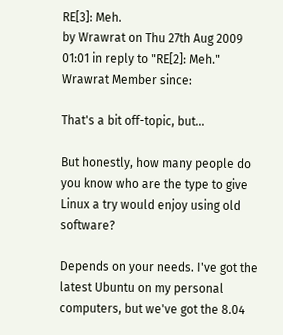RE[3]: Meh.
by Wrawrat on Thu 27th Aug 2009 01:01 in reply to "RE[2]: Meh."
Wrawrat Member since:

That's a bit off-topic, but...

But honestly, how many people do you know who are the type to give Linux a try would enjoy using old software?

Depends on your needs. I've got the latest Ubuntu on my personal computers, but we've got the 8.04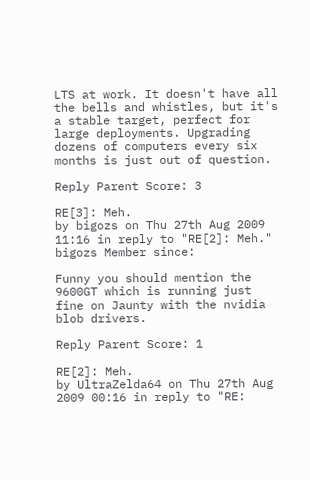LTS at work. It doesn't have all the bells and whistles, but it's a stable target, perfect for large deployments. Upgrading dozens of computers every six months is just out of question.

Reply Parent Score: 3

RE[3]: Meh.
by bigozs on Thu 27th Aug 2009 11:16 in reply to "RE[2]: Meh."
bigozs Member since:

Funny you should mention the 9600GT which is running just fine on Jaunty with the nvidia blob drivers.

Reply Parent Score: 1

RE[2]: Meh.
by UltraZelda64 on Thu 27th Aug 2009 00:16 in reply to "RE: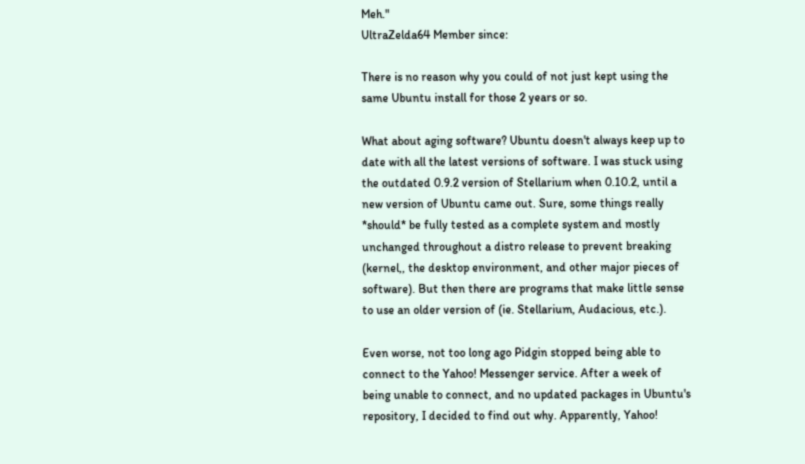Meh."
UltraZelda64 Member since:

There is no reason why you could of not just kept using the same Ubuntu install for those 2 years or so.

What about aging software? Ubuntu doesn't always keep up to date with all the latest versions of software. I was stuck using the outdated 0.9.2 version of Stellarium when 0.10.2, until a new version of Ubuntu came out. Sure, some things really *should* be fully tested as a complete system and mostly unchanged throughout a distro release to prevent breaking (kernel,, the desktop environment, and other major pieces of software). But then there are programs that make little sense to use an older version of (ie. Stellarium, Audacious, etc.).

Even worse, not too long ago Pidgin stopped being able to connect to the Yahoo! Messenger service. After a week of being unable to connect, and no updated packages in Ubuntu's repository, I decided to find out why. Apparently, Yahoo!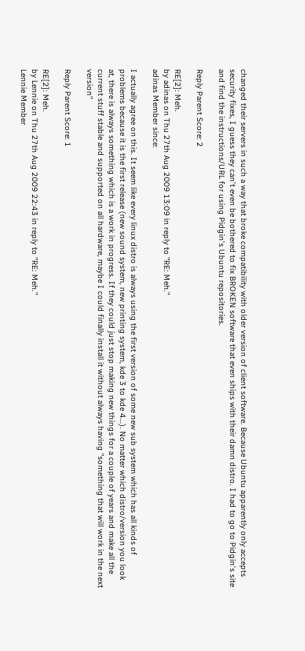changed their servers in such a way that broke compatibility with older version of client software. Because Ubuntu apparently only accepts security fixes, I guess they can't even be bothered to fix BROKEN software that even ships with their damn distro. I had to go to Pidgin's site and find the instructions/URL for using Pidgin's Ubuntu repositories.

Reply Parent Score: 2

RE[2]: Meh.
by adinas on Thu 27th Aug 2009 13:09 in reply to "RE: Meh."
adinas Member since:

I actually agree on this. It seem like every linux distro is always using the first version of some new sub system which has all kinds of problems because it is the first release (new sound system, new printing system, kde 3 to kde 4...). No matter which distro/version you look at, there is always something which is a work in progress. If they could just stop making new things for a couple of years and make all the current stuff stable and supported on all hardware, maybe I could finally install it without always having "something that will work in the next version"

Reply Parent Score: 1

RE[2]: Meh.
by Lennie on Thu 27th Aug 2009 22:43 in reply to "RE: Meh."
Lennie Member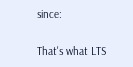since:

That's what LTS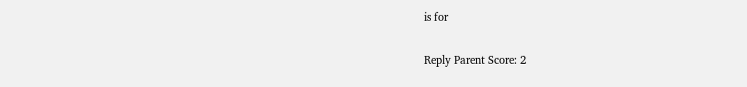is for

Reply Parent Score: 2